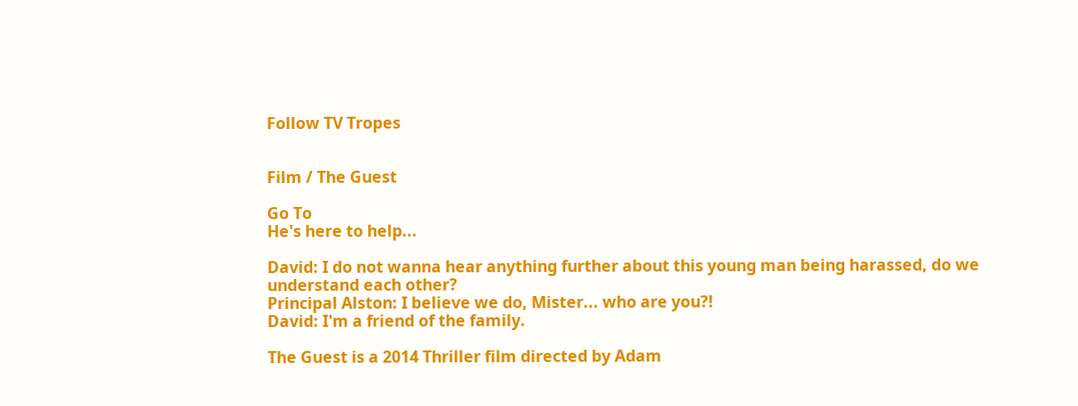Follow TV Tropes


Film / The Guest

Go To
He's here to help...

David: I do not wanna hear anything further about this young man being harassed, do we understand each other?
Principal Alston: I believe we do, Mister... who are you?!
David: I'm a friend of the family.

The Guest is a 2014 Thriller film directed by Adam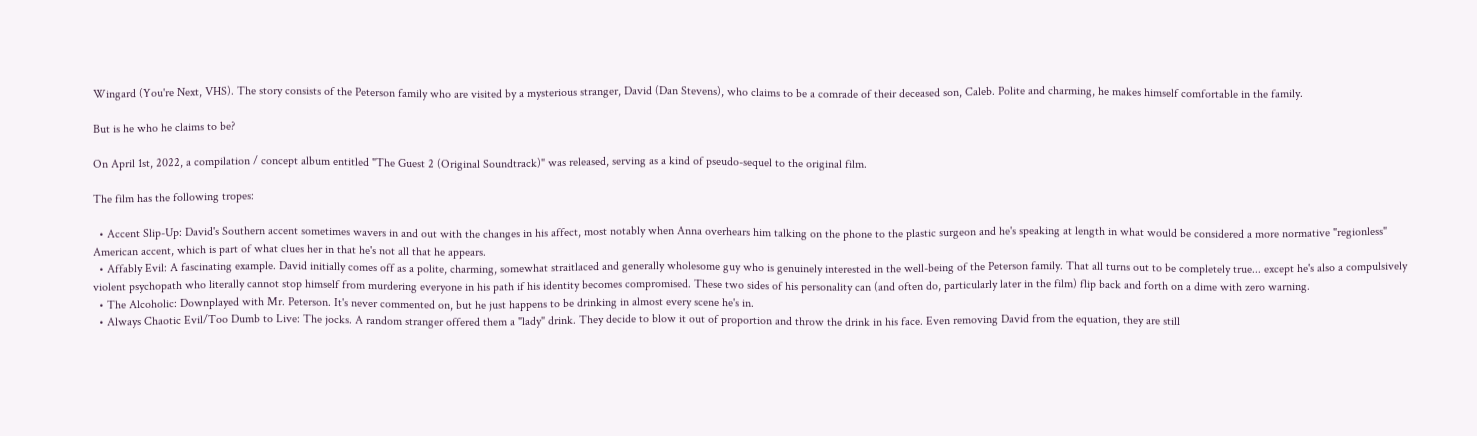Wingard (You're Next, VHS). The story consists of the Peterson family who are visited by a mysterious stranger, David (Dan Stevens), who claims to be a comrade of their deceased son, Caleb. Polite and charming, he makes himself comfortable in the family.

But is he who he claims to be?

On April 1st, 2022, a compilation / concept album entitled "The Guest 2 (Original Soundtrack)" was released, serving as a kind of pseudo-sequel to the original film.

The film has the following tropes:

  • Accent Slip-Up: David's Southern accent sometimes wavers in and out with the changes in his affect, most notably when Anna overhears him talking on the phone to the plastic surgeon and he's speaking at length in what would be considered a more normative "regionless" American accent, which is part of what clues her in that he's not all that he appears.
  • Affably Evil: A fascinating example. David initially comes off as a polite, charming, somewhat straitlaced and generally wholesome guy who is genuinely interested in the well-being of the Peterson family. That all turns out to be completely true... except he's also a compulsively violent psychopath who literally cannot stop himself from murdering everyone in his path if his identity becomes compromised. These two sides of his personality can (and often do, particularly later in the film) flip back and forth on a dime with zero warning.
  • The Alcoholic: Downplayed with Mr. Peterson. It's never commented on, but he just happens to be drinking in almost every scene he's in.
  • Always Chaotic Evil/Too Dumb to Live: The jocks. A random stranger offered them a "lady" drink. They decide to blow it out of proportion and throw the drink in his face. Even removing David from the equation, they are still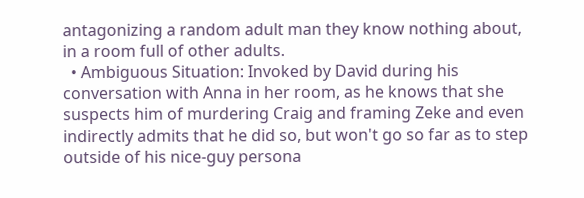antagonizing a random adult man they know nothing about, in a room full of other adults.
  • Ambiguous Situation: Invoked by David during his conversation with Anna in her room, as he knows that she suspects him of murdering Craig and framing Zeke and even indirectly admits that he did so, but won't go so far as to step outside of his nice-guy persona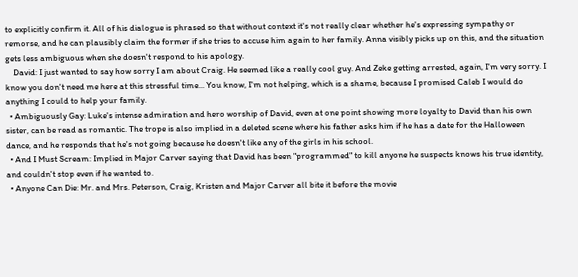to explicitly confirm it. All of his dialogue is phrased so that without context it's not really clear whether he's expressing sympathy or remorse, and he can plausibly claim the former if she tries to accuse him again to her family. Anna visibly picks up on this, and the situation gets less ambiguous when she doesn't respond to his apology.
    David: I just wanted to say how sorry I am about Craig. He seemed like a really cool guy. And Zeke getting arrested, again, I'm very sorry. I know you don't need me here at this stressful time... You know, I'm not helping, which is a shame, because I promised Caleb I would do anything I could to help your family.
  • Ambiguously Gay: Luke's intense admiration and hero worship of David, even at one point showing more loyalty to David than his own sister, can be read as romantic. The trope is also implied in a deleted scene where his father asks him if he has a date for the Halloween dance, and he responds that he's not going because he doesn't like any of the girls in his school.
  • And I Must Scream: Implied in Major Carver saying that David has been "programmed" to kill anyone he suspects knows his true identity, and couldn't stop even if he wanted to.
  • Anyone Can Die: Mr. and Mrs. Peterson, Craig, Kristen and Major Carver all bite it before the movie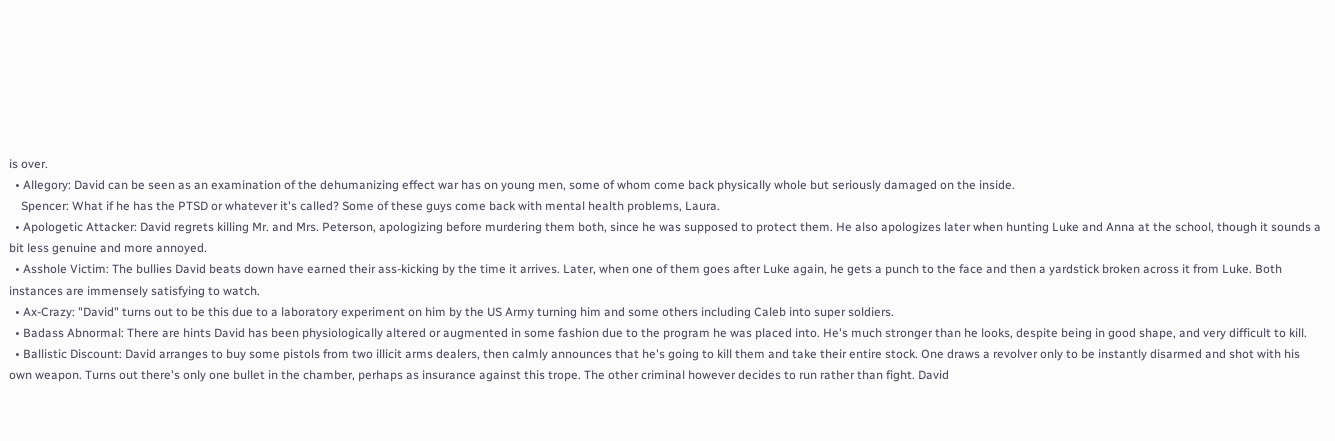is over.
  • Allegory: David can be seen as an examination of the dehumanizing effect war has on young men, some of whom come back physically whole but seriously damaged on the inside.
    Spencer: What if he has the PTSD or whatever it's called? Some of these guys come back with mental health problems, Laura.
  • Apologetic Attacker: David regrets killing Mr. and Mrs. Peterson, apologizing before murdering them both, since he was supposed to protect them. He also apologizes later when hunting Luke and Anna at the school, though it sounds a bit less genuine and more annoyed.
  • Asshole Victim: The bullies David beats down have earned their ass-kicking by the time it arrives. Later, when one of them goes after Luke again, he gets a punch to the face and then a yardstick broken across it from Luke. Both instances are immensely satisfying to watch.
  • Ax-Crazy: "David" turns out to be this due to a laboratory experiment on him by the US Army turning him and some others including Caleb into super soldiers.
  • Badass Abnormal: There are hints David has been physiologically altered or augmented in some fashion due to the program he was placed into. He's much stronger than he looks, despite being in good shape, and very difficult to kill.
  • Ballistic Discount: David arranges to buy some pistols from two illicit arms dealers, then calmly announces that he's going to kill them and take their entire stock. One draws a revolver only to be instantly disarmed and shot with his own weapon. Turns out there's only one bullet in the chamber, perhaps as insurance against this trope. The other criminal however decides to run rather than fight. David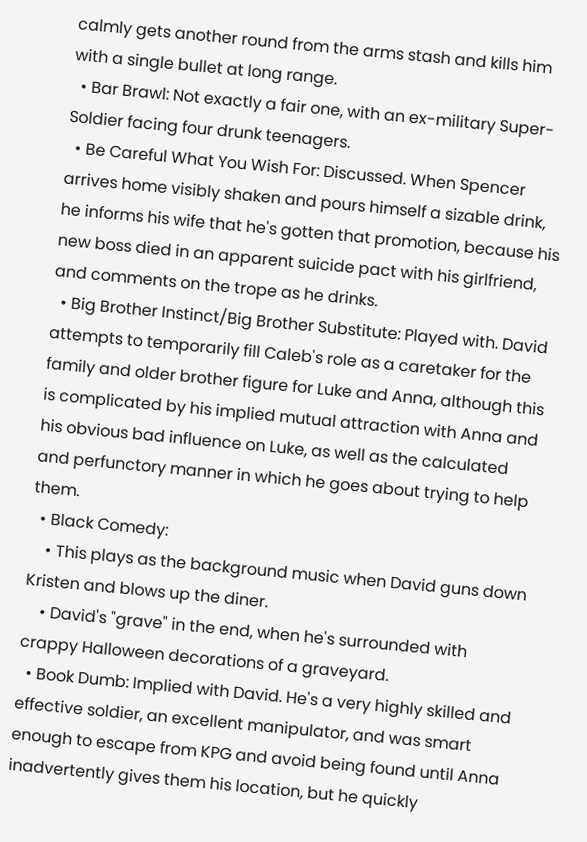calmly gets another round from the arms stash and kills him with a single bullet at long range.
  • Bar Brawl: Not exactly a fair one, with an ex-military Super-Soldier facing four drunk teenagers.
  • Be Careful What You Wish For: Discussed. When Spencer arrives home visibly shaken and pours himself a sizable drink, he informs his wife that he's gotten that promotion, because his new boss died in an apparent suicide pact with his girlfriend, and comments on the trope as he drinks.
  • Big Brother Instinct/Big Brother Substitute: Played with. David attempts to temporarily fill Caleb's role as a caretaker for the family and older brother figure for Luke and Anna, although this is complicated by his implied mutual attraction with Anna and his obvious bad influence on Luke, as well as the calculated and perfunctory manner in which he goes about trying to help them.
  • Black Comedy:
    • This plays as the background music when David guns down Kristen and blows up the diner.
    • David's "grave" in the end, when he's surrounded with crappy Halloween decorations of a graveyard.
  • Book Dumb: Implied with David. He's a very highly skilled and effective soldier, an excellent manipulator, and was smart enough to escape from KPG and avoid being found until Anna inadvertently gives them his location, but he quickly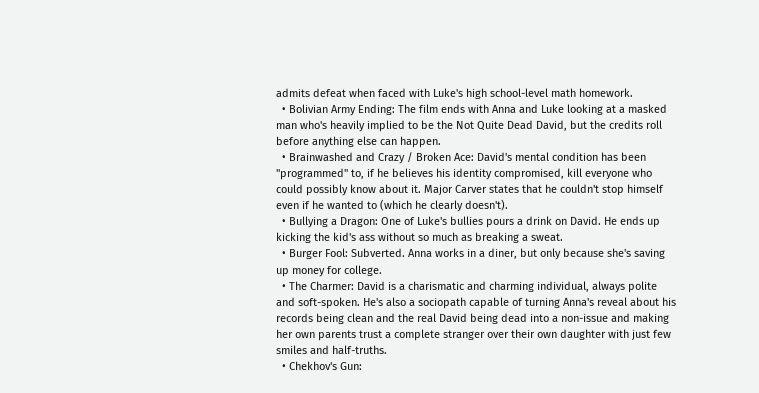admits defeat when faced with Luke's high school-level math homework.
  • Bolivian Army Ending: The film ends with Anna and Luke looking at a masked man who's heavily implied to be the Not Quite Dead David, but the credits roll before anything else can happen.
  • Brainwashed and Crazy / Broken Ace: David's mental condition has been "programmed" to, if he believes his identity compromised, kill everyone who could possibly know about it. Major Carver states that he couldn't stop himself even if he wanted to (which he clearly doesn't).
  • Bullying a Dragon: One of Luke's bullies pours a drink on David. He ends up kicking the kid's ass without so much as breaking a sweat.
  • Burger Fool: Subverted. Anna works in a diner, but only because she's saving up money for college.
  • The Charmer: David is a charismatic and charming individual, always polite and soft-spoken. He's also a sociopath capable of turning Anna's reveal about his records being clean and the real David being dead into a non-issue and making her own parents trust a complete stranger over their own daughter with just few smiles and half-truths.
  • Chekhov's Gun: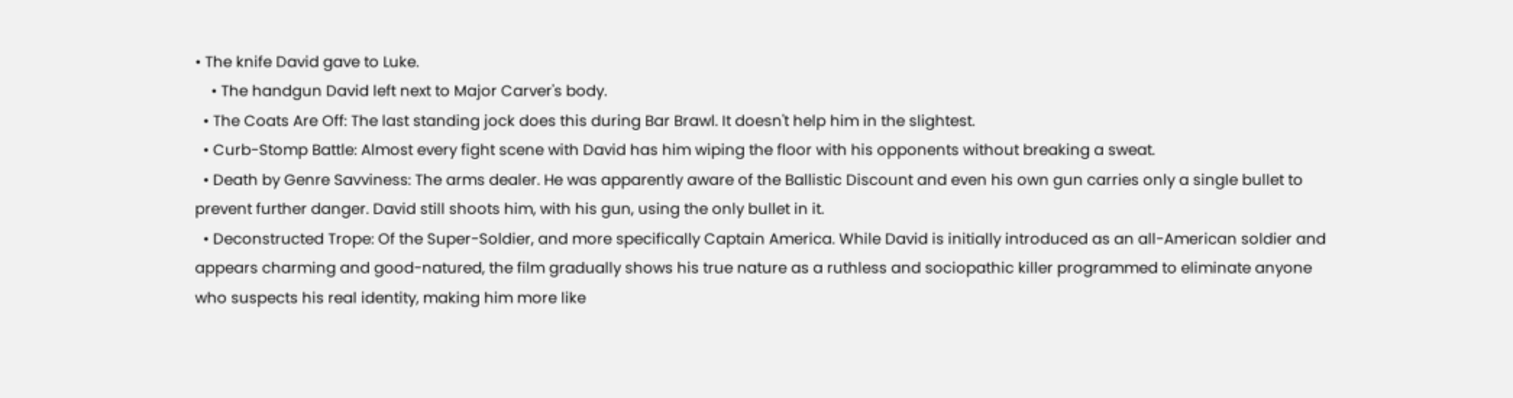• The knife David gave to Luke.
    • The handgun David left next to Major Carver's body.
  • The Coats Are Off: The last standing jock does this during Bar Brawl. It doesn't help him in the slightest.
  • Curb-Stomp Battle: Almost every fight scene with David has him wiping the floor with his opponents without breaking a sweat.
  • Death by Genre Savviness: The arms dealer. He was apparently aware of the Ballistic Discount and even his own gun carries only a single bullet to prevent further danger. David still shoots him, with his gun, using the only bullet in it.
  • Deconstructed Trope: Of the Super-Soldier, and more specifically Captain America. While David is initially introduced as an all-American soldier and appears charming and good-natured, the film gradually shows his true nature as a ruthless and sociopathic killer programmed to eliminate anyone who suspects his real identity, making him more like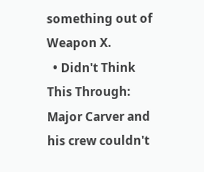something out of Weapon X.
  • Didn't Think This Through: Major Carver and his crew couldn't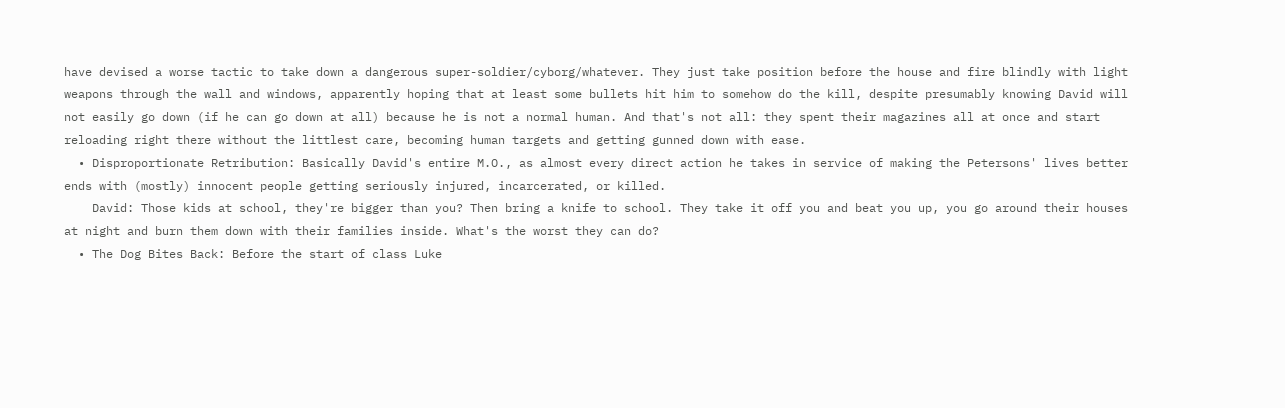have devised a worse tactic to take down a dangerous super-soldier/cyborg/whatever. They just take position before the house and fire blindly with light weapons through the wall and windows, apparently hoping that at least some bullets hit him to somehow do the kill, despite presumably knowing David will not easily go down (if he can go down at all) because he is not a normal human. And that's not all: they spent their magazines all at once and start reloading right there without the littlest care, becoming human targets and getting gunned down with ease.
  • Disproportionate Retribution: Basically David's entire M.O., as almost every direct action he takes in service of making the Petersons' lives better ends with (mostly) innocent people getting seriously injured, incarcerated, or killed.
    David: Those kids at school, they're bigger than you? Then bring a knife to school. They take it off you and beat you up, you go around their houses at night and burn them down with their families inside. What's the worst they can do?
  • The Dog Bites Back: Before the start of class Luke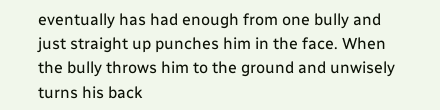eventually has had enough from one bully and just straight up punches him in the face. When the bully throws him to the ground and unwisely turns his back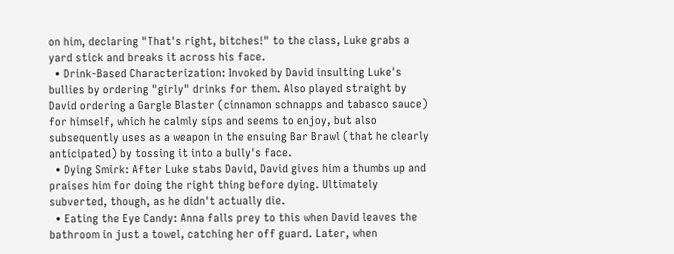on him, declaring "That's right, bitches!" to the class, Luke grabs a yard stick and breaks it across his face.
  • Drink-Based Characterization: Invoked by David insulting Luke's bullies by ordering "girly" drinks for them. Also played straight by David ordering a Gargle Blaster (cinnamon schnapps and tabasco sauce) for himself, which he calmly sips and seems to enjoy, but also subsequently uses as a weapon in the ensuing Bar Brawl (that he clearly anticipated) by tossing it into a bully's face.
  • Dying Smirk: After Luke stabs David, David gives him a thumbs up and praises him for doing the right thing before dying. Ultimately subverted, though, as he didn't actually die.
  • Eating the Eye Candy: Anna falls prey to this when David leaves the bathroom in just a towel, catching her off guard. Later, when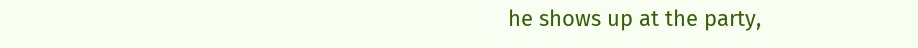he shows up at the party,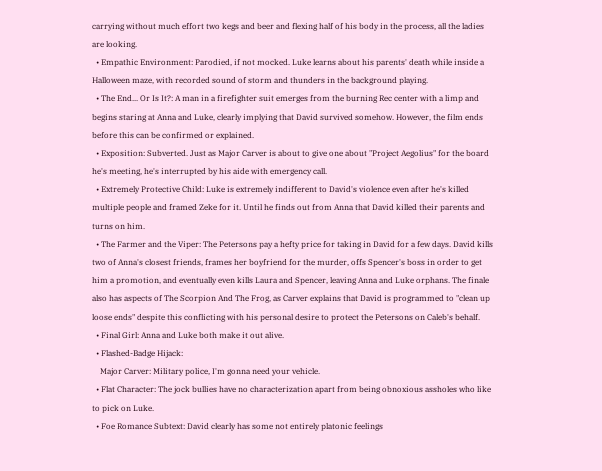carrying without much effort two kegs and beer and flexing half of his body in the process, all the ladies are looking.
  • Empathic Environment: Parodied, if not mocked. Luke learns about his parents' death while inside a Halloween maze, with recorded sound of storm and thunders in the background playing.
  • The End... Or Is It?: A man in a firefighter suit emerges from the burning Rec center with a limp and begins staring at Anna and Luke, clearly implying that David survived somehow. However, the film ends before this can be confirmed or explained.
  • Exposition: Subverted. Just as Major Carver is about to give one about "Project Aegolius" for the board he's meeting, he's interrupted by his aide with emergency call.
  • Extremely Protective Child: Luke is extremely indifferent to David's violence even after he's killed multiple people and framed Zeke for it. Until he finds out from Anna that David killed their parents and turns on him.
  • The Farmer and the Viper: The Petersons pay a hefty price for taking in David for a few days. David kills two of Anna's closest friends, frames her boyfriend for the murder, offs Spencer's boss in order to get him a promotion, and eventually even kills Laura and Spencer, leaving Anna and Luke orphans. The finale also has aspects of The Scorpion And The Frog, as Carver explains that David is programmed to "clean up loose ends" despite this conflicting with his personal desire to protect the Petersons on Caleb's behalf.
  • Final Girl: Anna and Luke both make it out alive.
  • Flashed-Badge Hijack:
    Major Carver: Military police, I'm gonna need your vehicle.
  • Flat Character: The jock bullies have no characterization apart from being obnoxious assholes who like to pick on Luke.
  • Foe Romance Subtext: David clearly has some not entirely platonic feelings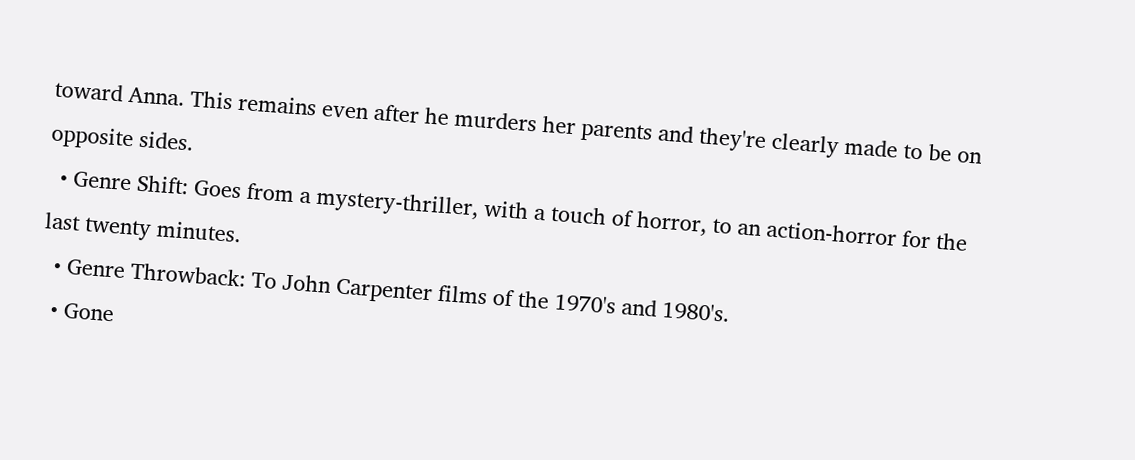toward Anna. This remains even after he murders her parents and they're clearly made to be on opposite sides.
  • Genre Shift: Goes from a mystery-thriller, with a touch of horror, to an action-horror for the last twenty minutes.
  • Genre Throwback: To John Carpenter films of the 1970's and 1980's.
  • Gone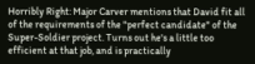Horribly Right: Major Carver mentions that David fit all of the requirements of the "perfect candidate" of the Super-Soldier project. Turns out he's a little too efficient at that job, and is practically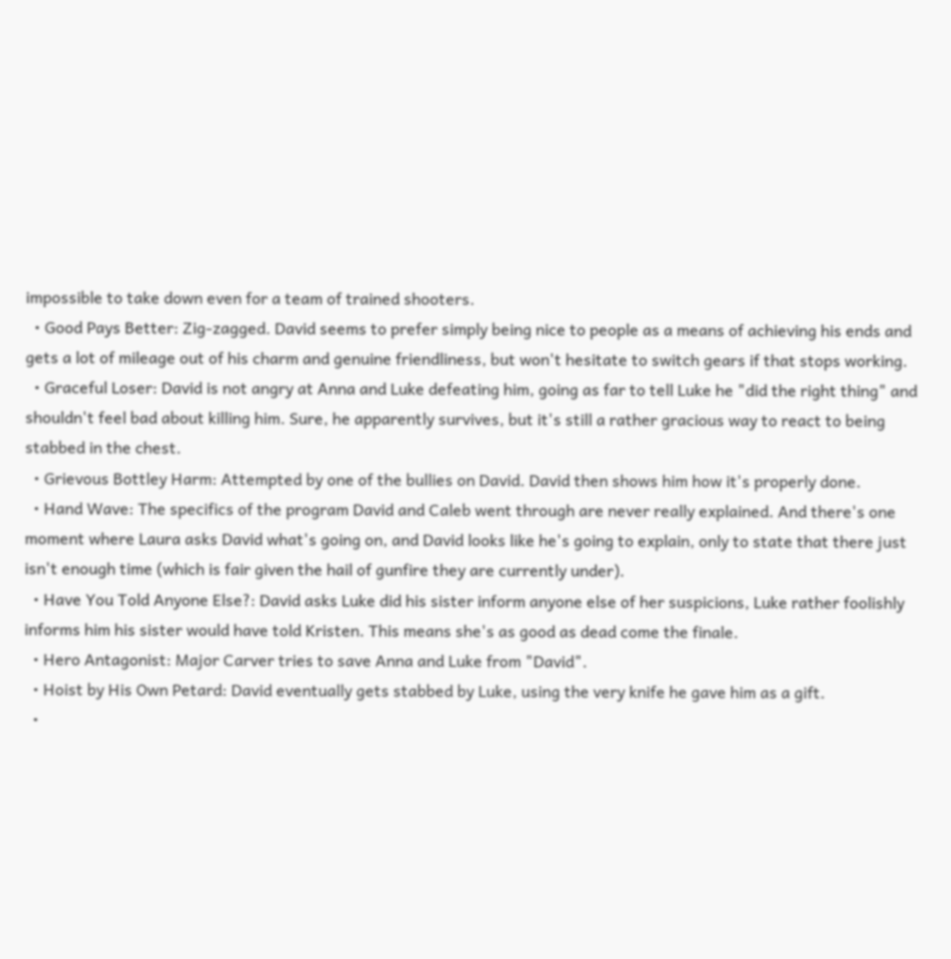impossible to take down even for a team of trained shooters.
  • Good Pays Better: Zig-zagged. David seems to prefer simply being nice to people as a means of achieving his ends and gets a lot of mileage out of his charm and genuine friendliness, but won't hesitate to switch gears if that stops working.
  • Graceful Loser: David is not angry at Anna and Luke defeating him, going as far to tell Luke he "did the right thing" and shouldn't feel bad about killing him. Sure, he apparently survives, but it's still a rather gracious way to react to being stabbed in the chest.
  • Grievous Bottley Harm: Attempted by one of the bullies on David. David then shows him how it's properly done.
  • Hand Wave: The specifics of the program David and Caleb went through are never really explained. And there's one moment where Laura asks David what's going on, and David looks like he's going to explain, only to state that there just isn't enough time (which is fair given the hail of gunfire they are currently under).
  • Have You Told Anyone Else?: David asks Luke did his sister inform anyone else of her suspicions, Luke rather foolishly informs him his sister would have told Kristen. This means she's as good as dead come the finale.
  • Hero Antagonist: Major Carver tries to save Anna and Luke from "David".
  • Hoist by His Own Petard: David eventually gets stabbed by Luke, using the very knife he gave him as a gift.
  •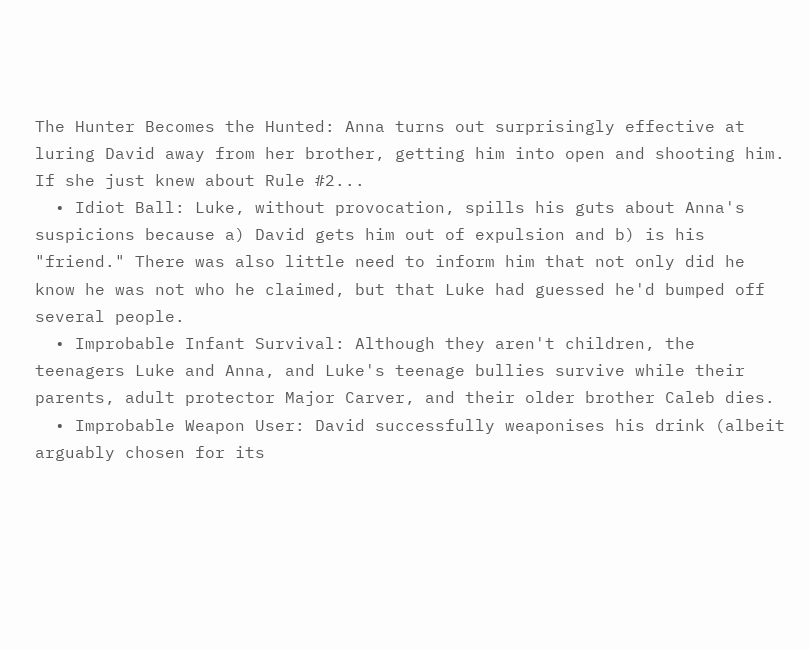The Hunter Becomes the Hunted: Anna turns out surprisingly effective at luring David away from her brother, getting him into open and shooting him. If she just knew about Rule #2...
  • Idiot Ball: Luke, without provocation, spills his guts about Anna's suspicions because a) David gets him out of expulsion and b) is his "friend." There was also little need to inform him that not only did he know he was not who he claimed, but that Luke had guessed he'd bumped off several people.
  • Improbable Infant Survival: Although they aren't children, the teenagers Luke and Anna, and Luke's teenage bullies survive while their parents, adult protector Major Carver, and their older brother Caleb dies.
  • Improbable Weapon User: David successfully weaponises his drink (albeit arguably chosen for its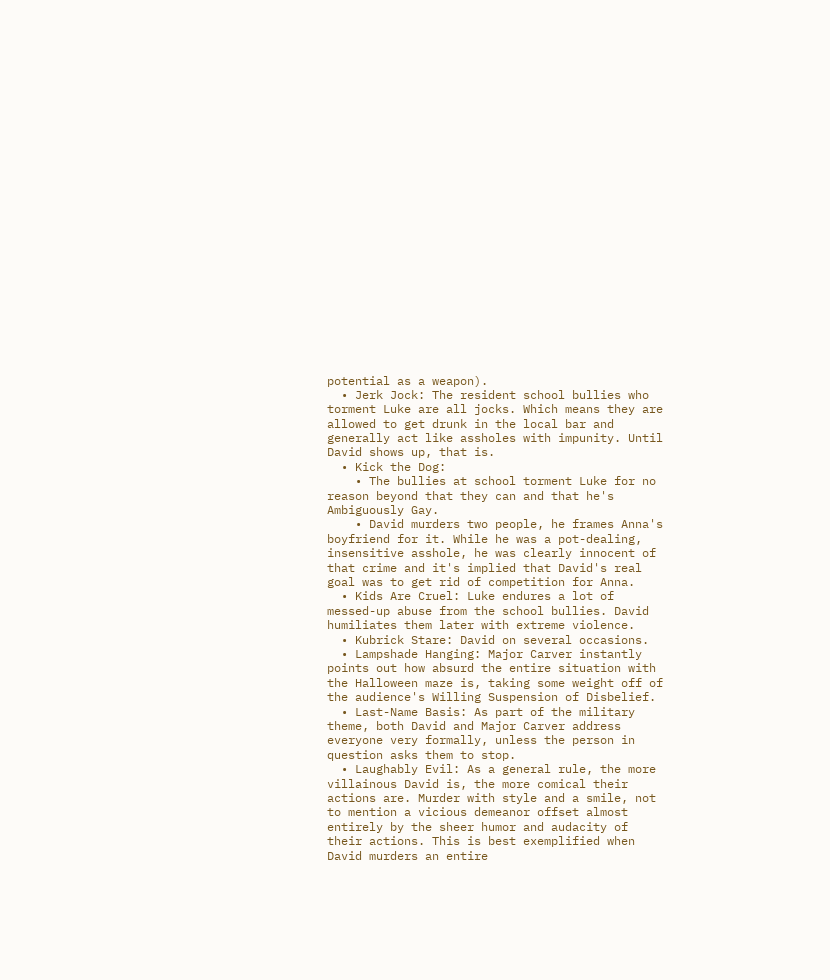potential as a weapon).
  • Jerk Jock: The resident school bullies who torment Luke are all jocks. Which means they are allowed to get drunk in the local bar and generally act like assholes with impunity. Until David shows up, that is.
  • Kick the Dog:
    • The bullies at school torment Luke for no reason beyond that they can and that he's Ambiguously Gay.
    • David murders two people, he frames Anna's boyfriend for it. While he was a pot-dealing, insensitive asshole, he was clearly innocent of that crime and it's implied that David's real goal was to get rid of competition for Anna.
  • Kids Are Cruel: Luke endures a lot of messed-up abuse from the school bullies. David humiliates them later with extreme violence.
  • Kubrick Stare: David on several occasions.
  • Lampshade Hanging: Major Carver instantly points out how absurd the entire situation with the Halloween maze is, taking some weight off of the audience's Willing Suspension of Disbelief.
  • Last-Name Basis: As part of the military theme, both David and Major Carver address everyone very formally, unless the person in question asks them to stop.
  • Laughably Evil: As a general rule, the more villainous David is, the more comical their actions are. Murder with style and a smile, not to mention a vicious demeanor offset almost entirely by the sheer humor and audacity of their actions. This is best exemplified when David murders an entire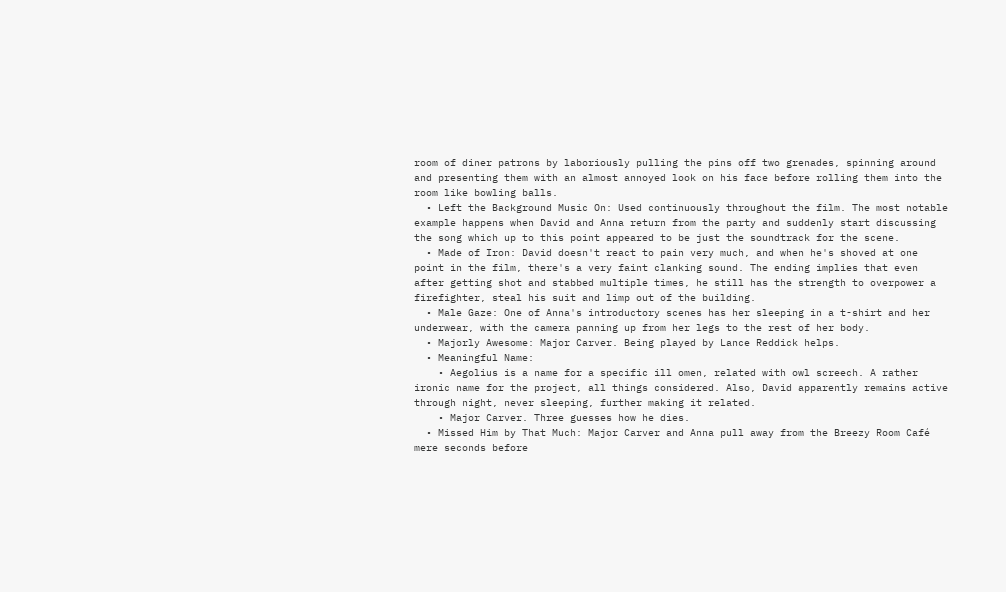room of diner patrons by laboriously pulling the pins off two grenades, spinning around and presenting them with an almost annoyed look on his face before rolling them into the room like bowling balls.
  • Left the Background Music On: Used continuously throughout the film. The most notable example happens when David and Anna return from the party and suddenly start discussing the song which up to this point appeared to be just the soundtrack for the scene.
  • Made of Iron: David doesn't react to pain very much, and when he's shoved at one point in the film, there's a very faint clanking sound. The ending implies that even after getting shot and stabbed multiple times, he still has the strength to overpower a firefighter, steal his suit and limp out of the building.
  • Male Gaze: One of Anna's introductory scenes has her sleeping in a t-shirt and her underwear, with the camera panning up from her legs to the rest of her body.
  • Majorly Awesome: Major Carver. Being played by Lance Reddick helps.
  • Meaningful Name:
    • Aegolius is a name for a specific ill omen, related with owl screech. A rather ironic name for the project, all things considered. Also, David apparently remains active through night, never sleeping, further making it related.
    • Major Carver. Three guesses how he dies.
  • Missed Him by That Much: Major Carver and Anna pull away from the Breezy Room Café mere seconds before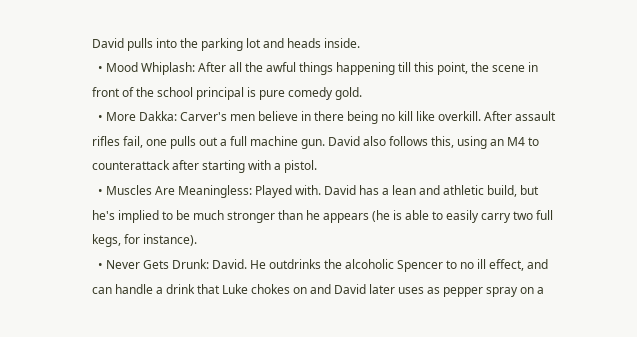David pulls into the parking lot and heads inside.
  • Mood Whiplash: After all the awful things happening till this point, the scene in front of the school principal is pure comedy gold.
  • More Dakka: Carver's men believe in there being no kill like overkill. After assault rifles fail, one pulls out a full machine gun. David also follows this, using an M4 to counterattack after starting with a pistol.
  • Muscles Are Meaningless: Played with. David has a lean and athletic build, but he's implied to be much stronger than he appears (he is able to easily carry two full kegs, for instance).
  • Never Gets Drunk: David. He outdrinks the alcoholic Spencer to no ill effect, and can handle a drink that Luke chokes on and David later uses as pepper spray on a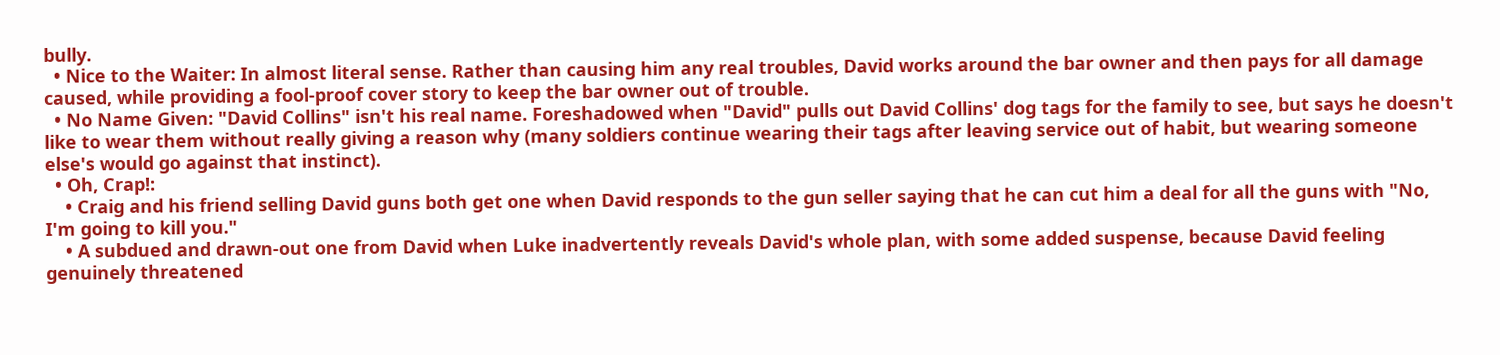bully.
  • Nice to the Waiter: In almost literal sense. Rather than causing him any real troubles, David works around the bar owner and then pays for all damage caused, while providing a fool-proof cover story to keep the bar owner out of trouble.
  • No Name Given: "David Collins" isn't his real name. Foreshadowed when "David" pulls out David Collins' dog tags for the family to see, but says he doesn't like to wear them without really giving a reason why (many soldiers continue wearing their tags after leaving service out of habit, but wearing someone else's would go against that instinct).
  • Oh, Crap!:
    • Craig and his friend selling David guns both get one when David responds to the gun seller saying that he can cut him a deal for all the guns with "No, I'm going to kill you."
    • A subdued and drawn-out one from David when Luke inadvertently reveals David's whole plan, with some added suspense, because David feeling genuinely threatened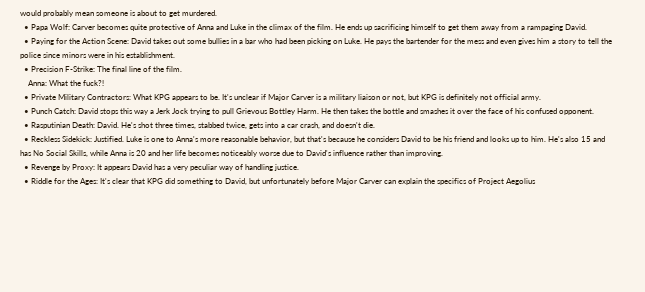would probably mean someone is about to get murdered.
  • Papa Wolf: Carver becomes quite protective of Anna and Luke in the climax of the film. He ends up sacrificing himself to get them away from a rampaging David.
  • Paying for the Action Scene: David takes out some bullies in a bar who had been picking on Luke. He pays the bartender for the mess and even gives him a story to tell the police since minors were in his establishment.
  • Precision F-Strike: The final line of the film.
    Anna: What the fuck?!
  • Private Military Contractors: What KPG appears to be. It's unclear if Major Carver is a military liaison or not, but KPG is definitely not official army.
  • Punch Catch: David stops this way a Jerk Jock trying to pull Grievous Bottley Harm. He then takes the bottle and smashes it over the face of his confused opponent.
  • Rasputinian Death: David. He's shot three times, stabbed twice, gets into a car crash, and doesn't die.
  • Reckless Sidekick: Justified. Luke is one to Anna's more reasonable behavior, but that's because he considers David to be his friend and looks up to him. He's also 15 and has No Social Skills, while Anna is 20 and her life becomes noticeably worse due to David's influence rather than improving.
  • Revenge by Proxy: It appears David has a very peculiar way of handling justice.
  • Riddle for the Ages: It's clear that KPG did something to David, but unfortunately before Major Carver can explain the specifics of Project Aegolius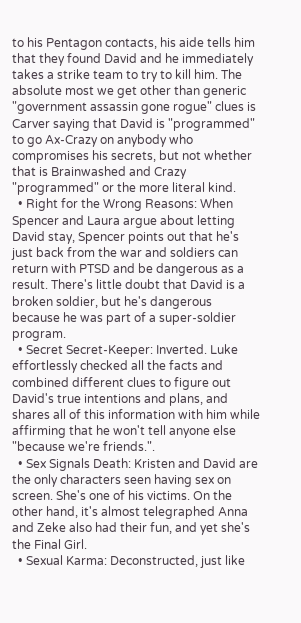to his Pentagon contacts, his aide tells him that they found David and he immediately takes a strike team to try to kill him. The absolute most we get other than generic "government assassin gone rogue" clues is Carver saying that David is "programmed" to go Ax-Crazy on anybody who compromises his secrets, but not whether that is Brainwashed and Crazy "programmed" or the more literal kind.
  • Right for the Wrong Reasons: When Spencer and Laura argue about letting David stay, Spencer points out that he's just back from the war and soldiers can return with PTSD and be dangerous as a result. There's little doubt that David is a broken soldier, but he's dangerous because he was part of a super-soldier program.
  • Secret Secret-Keeper: Inverted. Luke effortlessly checked all the facts and combined different clues to figure out David's true intentions and plans, and shares all of this information with him while affirming that he won't tell anyone else "because we're friends.".
  • Sex Signals Death: Kristen and David are the only characters seen having sex on screen. She's one of his victims. On the other hand, it's almost telegraphed Anna and Zeke also had their fun, and yet she's the Final Girl.
  • Sexual Karma: Deconstructed, just like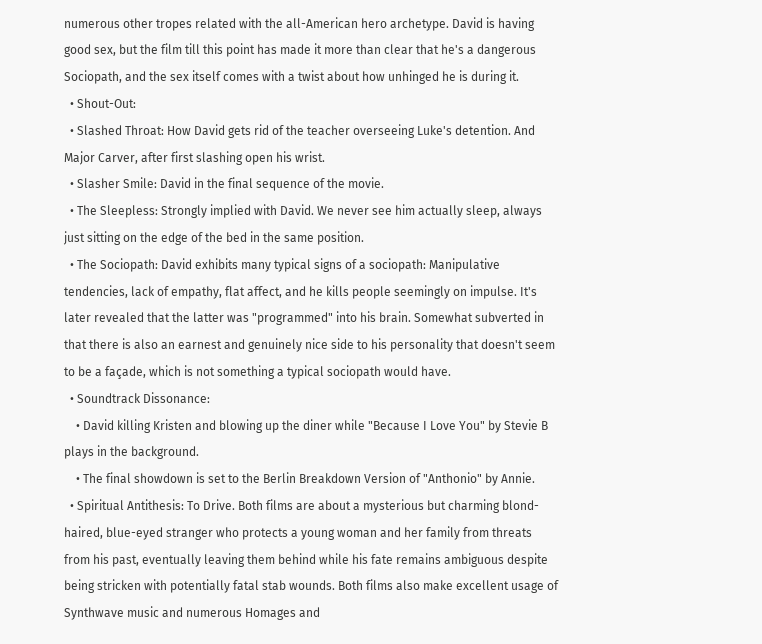numerous other tropes related with the all-American hero archetype. David is having good sex, but the film till this point has made it more than clear that he's a dangerous Sociopath, and the sex itself comes with a twist about how unhinged he is during it.
  • Shout-Out:
  • Slashed Throat: How David gets rid of the teacher overseeing Luke's detention. And Major Carver, after first slashing open his wrist.
  • Slasher Smile: David in the final sequence of the movie.
  • The Sleepless: Strongly implied with David. We never see him actually sleep, always just sitting on the edge of the bed in the same position.
  • The Sociopath: David exhibits many typical signs of a sociopath: Manipulative tendencies, lack of empathy, flat affect, and he kills people seemingly on impulse. It's later revealed that the latter was "programmed" into his brain. Somewhat subverted in that there is also an earnest and genuinely nice side to his personality that doesn't seem to be a façade, which is not something a typical sociopath would have.
  • Soundtrack Dissonance:
    • David killing Kristen and blowing up the diner while "Because I Love You" by Stevie B plays in the background.
    • The final showdown is set to the Berlin Breakdown Version of "Anthonio" by Annie.
  • Spiritual Antithesis: To Drive. Both films are about a mysterious but charming blond-haired, blue-eyed stranger who protects a young woman and her family from threats from his past, eventually leaving them behind while his fate remains ambiguous despite being stricken with potentially fatal stab wounds. Both films also make excellent usage of Synthwave music and numerous Homages and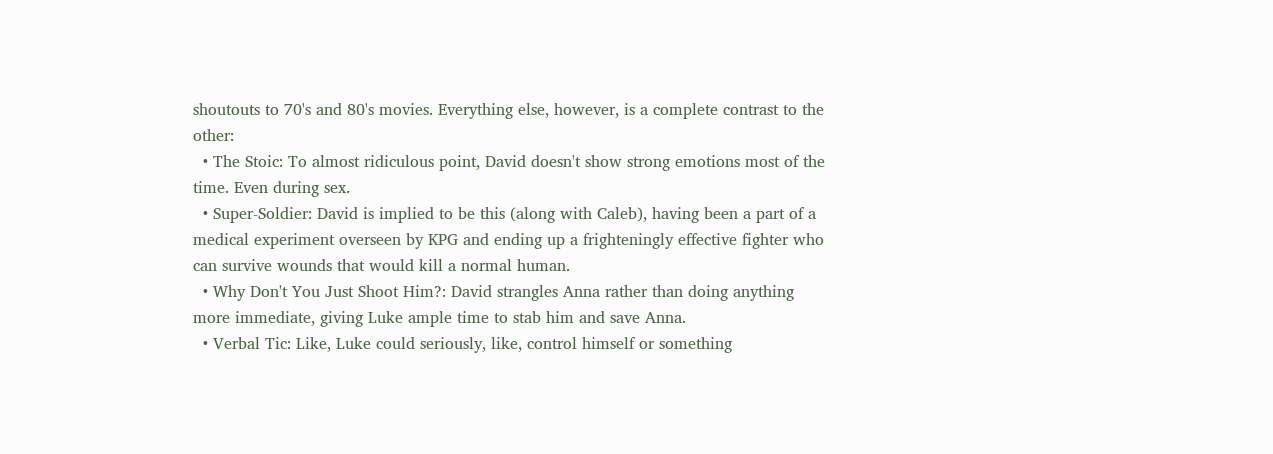shoutouts to 70's and 80's movies. Everything else, however, is a complete contrast to the other:
  • The Stoic: To almost ridiculous point, David doesn't show strong emotions most of the time. Even during sex.
  • Super-Soldier: David is implied to be this (along with Caleb), having been a part of a medical experiment overseen by KPG and ending up a frighteningly effective fighter who can survive wounds that would kill a normal human.
  • Why Don't You Just Shoot Him?: David strangles Anna rather than doing anything more immediate, giving Luke ample time to stab him and save Anna.
  • Verbal Tic: Like, Luke could seriously, like, control himself or something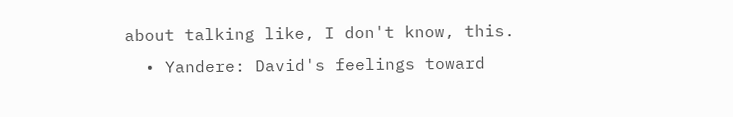about talking like, I don't know, this.
  • Yandere: David's feelings toward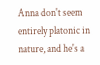Anna don't seem entirely platonic in nature, and he's a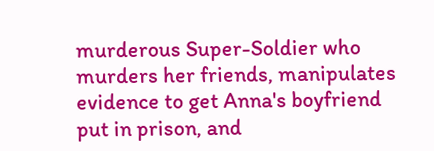murderous Super-Soldier who murders her friends, manipulates evidence to get Anna's boyfriend put in prison, and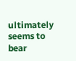ultimately seems to bear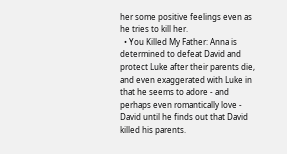her some positive feelings even as he tries to kill her.
  • You Killed My Father: Anna is determined to defeat David and protect Luke after their parents die, and even exaggerated with Luke in that he seems to adore - and perhaps even romantically love - David until he finds out that David killed his parents.